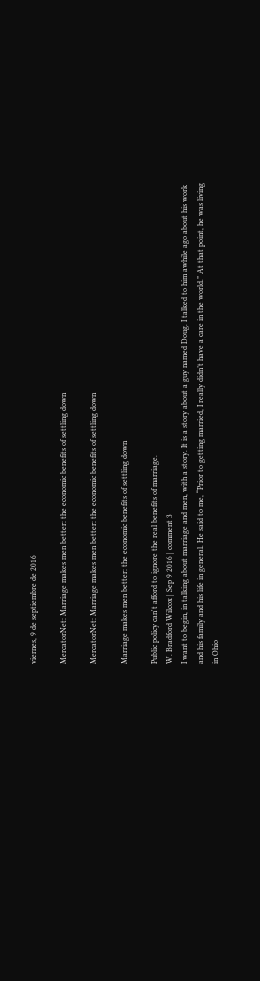viernes, 9 de septiembre de 2016

MercatorNet: Marriage makes men better: the economic benefits of settling down

MercatorNet: Marriage makes men better: the economic benefits of settling down

Marriage makes men better: the economic benefits of settling down

Public policy can't afford to ignore the real benefits of marriage.
W. Bradford Wilcox | Sep 9 2016 | comment 3
I want to begin, in talking about marriage and men, with a story. It is a story about a guy named Doug. I talked to him awhile ago about his work and his family and his life in general. He said to me, “Prior to getting married, I really didn’t have a care in the world.” At that point, he was living in Ohio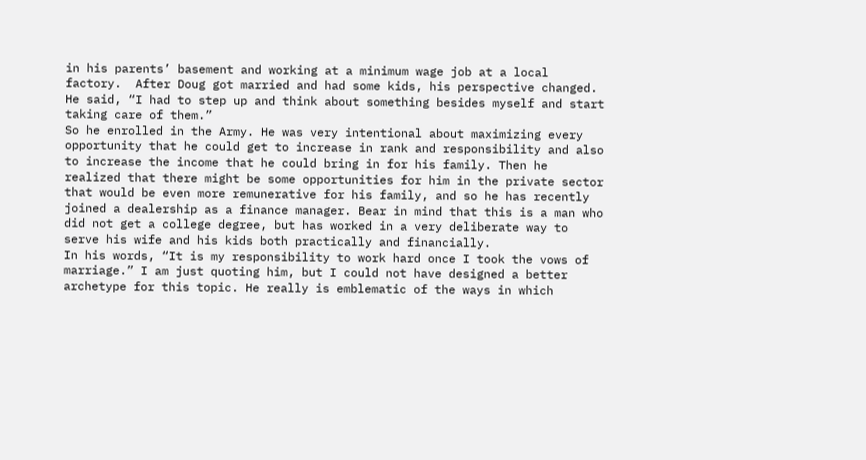in his parents’ basement and working at a minimum wage job at a local factory.  After Doug got married and had some kids, his perspective changed. He said, “I had to step up and think about something besides myself and start taking care of them.”
So he enrolled in the Army. He was very intentional about maximizing every opportunity that he could get to increase in rank and responsibility and also to increase the income that he could bring in for his family. Then he realized that there might be some opportunities for him in the private sector that would be even more remunerative for his family, and so he has recently joined a dealership as a finance manager. Bear in mind that this is a man who did not get a college degree, but has worked in a very deliberate way to serve his wife and his kids both practically and financially.
In his words, “It is my responsibility to work hard once I took the vows of marriage.” I am just quoting him, but I could not have designed a better archetype for this topic. He really is emblematic of the ways in which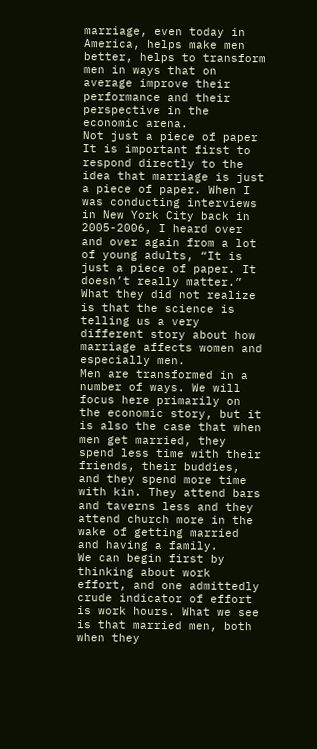marriage, even today in America, helps make men better, helps to transform men in ways that on average improve their performance and their perspective in the economic arena.
Not just a piece of paper
It is important first to respond directly to the idea that marriage is just a piece of paper. When I was conducting interviews in New York City back in 2005-2006, I heard over and over again from a lot of young adults, “It is just a piece of paper. It doesn’t really matter.” What they did not realize is that the science is telling us a very different story about how marriage affects women and especially men.
Men are transformed in a number of ways. We will focus here primarily on the economic story, but it is also the case that when men get married, they spend less time with their friends, their buddies, and they spend more time with kin. They attend bars and taverns less and they attend church more in the wake of getting married and having a family.
We can begin first by thinking about work effort, and one admittedly crude indicator of effort is work hours. What we see is that married men, both when they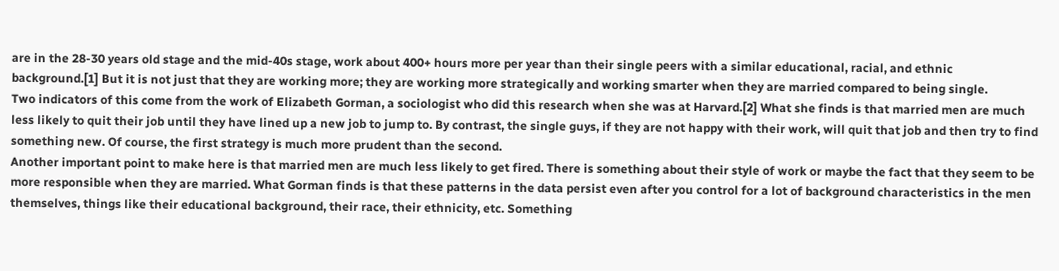are in the 28-30 years old stage and the mid-40s stage, work about 400+ hours more per year than their single peers with a similar educational, racial, and ethnic background.[1] But it is not just that they are working more; they are working more strategically and working smarter when they are married compared to being single.
Two indicators of this come from the work of Elizabeth Gorman, a sociologist who did this research when she was at Harvard.[2] What she finds is that married men are much less likely to quit their job until they have lined up a new job to jump to. By contrast, the single guys, if they are not happy with their work, will quit that job and then try to find something new. Of course, the first strategy is much more prudent than the second.
Another important point to make here is that married men are much less likely to get fired. There is something about their style of work or maybe the fact that they seem to be more responsible when they are married. What Gorman finds is that these patterns in the data persist even after you control for a lot of background characteristics in the men themselves, things like their educational background, their race, their ethnicity, etc. Something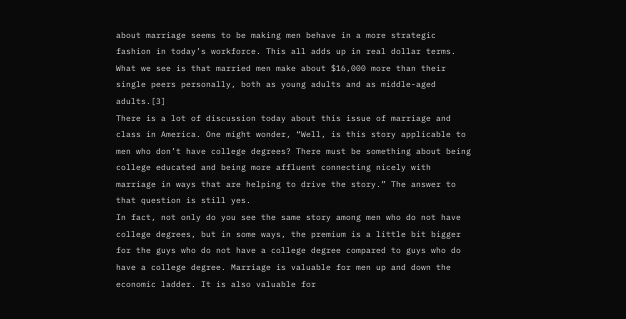about marriage seems to be making men behave in a more strategic fashion in today’s workforce. This all adds up in real dollar terms. What we see is that married men make about $16,000 more than their single peers personally, both as young adults and as middle-aged adults.[3]
There is a lot of discussion today about this issue of marriage and class in America. One might wonder, “Well, is this story applicable to men who don’t have college degrees? There must be something about being college educated and being more affluent connecting nicely with marriage in ways that are helping to drive the story.” The answer to that question is still yes.
In fact, not only do you see the same story among men who do not have college degrees, but in some ways, the premium is a little bit bigger for the guys who do not have a college degree compared to guys who do have a college degree. Marriage is valuable for men up and down the economic ladder. It is also valuable for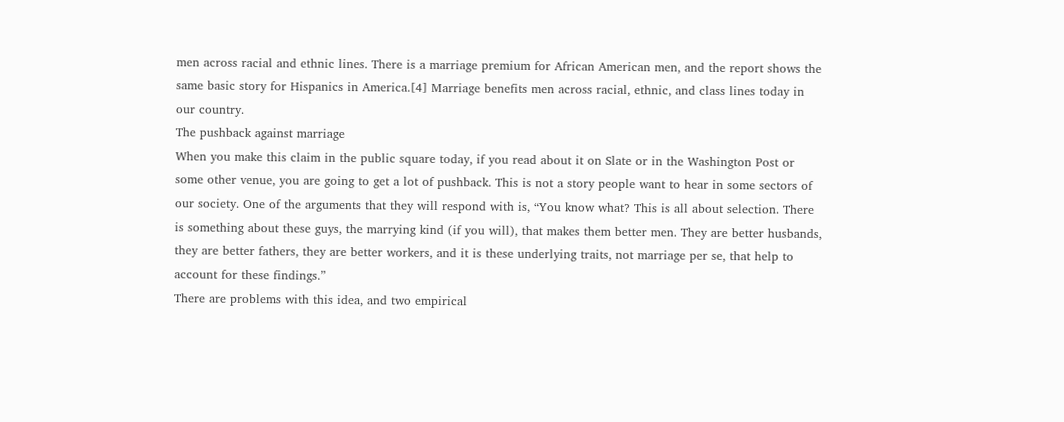men across racial and ethnic lines. There is a marriage premium for African American men, and the report shows the same basic story for Hispanics in America.[4] Marriage benefits men across racial, ethnic, and class lines today in our country.
The pushback against marriage
When you make this claim in the public square today, if you read about it on Slate or in the Washington Post or some other venue, you are going to get a lot of pushback. This is not a story people want to hear in some sectors of our society. One of the arguments that they will respond with is, “You know what? This is all about selection. There is something about these guys, the marrying kind (if you will), that makes them better men. They are better husbands, they are better fathers, they are better workers, and it is these underlying traits, not marriage per se, that help to account for these findings.”
There are problems with this idea, and two empirical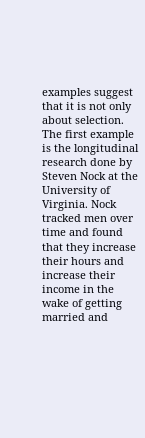examples suggest that it is not only about selection. The first example is the longitudinal research done by Steven Nock at the University of Virginia. Nock tracked men over time and found that they increase their hours and increase their income in the wake of getting married and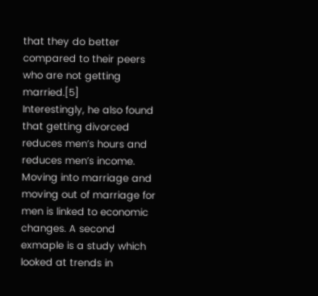that they do better compared to their peers who are not getting married.[5]
Interestingly, he also found that getting divorced reduces men’s hours and reduces men’s income. Moving into marriage and moving out of marriage for men is linked to economic changes. A second exmaple is a study which looked at trends in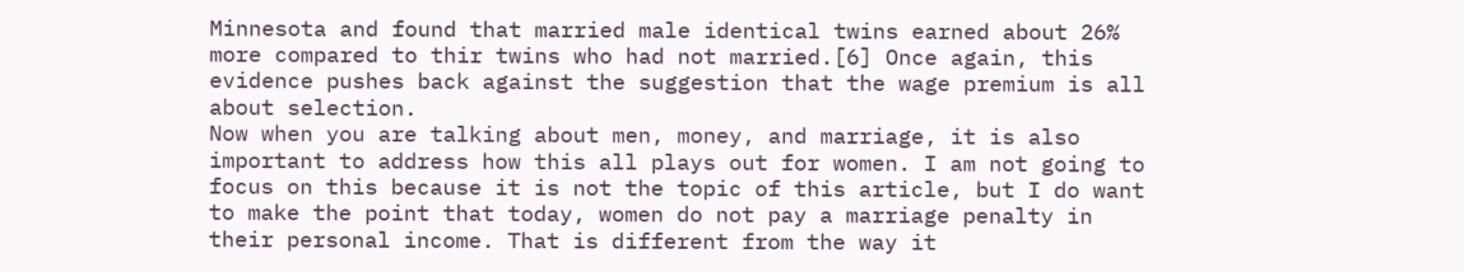Minnesota and found that married male identical twins earned about 26% more compared to thir twins who had not married.[6] Once again, this evidence pushes back against the suggestion that the wage premium is all about selection.
Now when you are talking about men, money, and marriage, it is also important to address how this all plays out for women. I am not going to focus on this because it is not the topic of this article, but I do want to make the point that today, women do not pay a marriage penalty in their personal income. That is different from the way it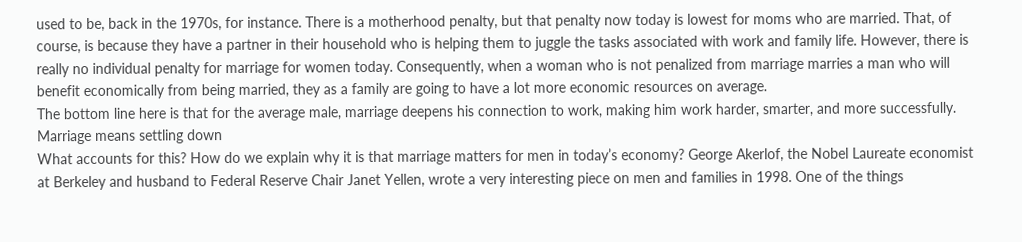used to be, back in the 1970s, for instance. There is a motherhood penalty, but that penalty now today is lowest for moms who are married. That, of course, is because they have a partner in their household who is helping them to juggle the tasks associated with work and family life. However, there is really no individual penalty for marriage for women today. Consequently, when a woman who is not penalized from marriage marries a man who will benefit economically from being married, they as a family are going to have a lot more economic resources on average.
The bottom line here is that for the average male, marriage deepens his connection to work, making him work harder, smarter, and more successfully.
Marriage means settling down
What accounts for this? How do we explain why it is that marriage matters for men in today’s economy? George Akerlof, the Nobel Laureate economist at Berkeley and husband to Federal Reserve Chair Janet Yellen, wrote a very interesting piece on men and families in 1998. One of the things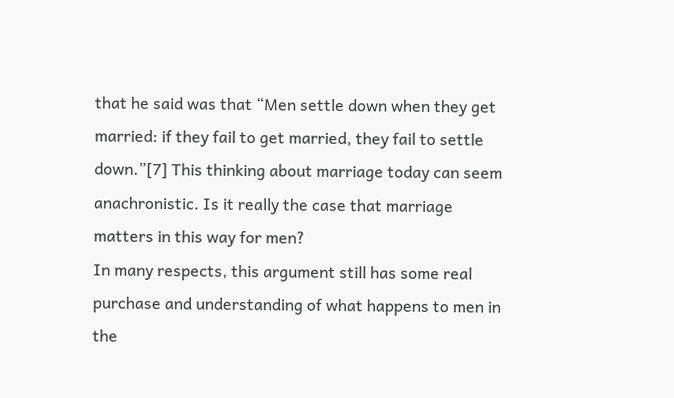that he said was that “Men settle down when they get married: if they fail to get married, they fail to settle down.”[7] This thinking about marriage today can seem anachronistic. Is it really the case that marriage matters in this way for men?
In many respects, this argument still has some real purchase and understanding of what happens to men in the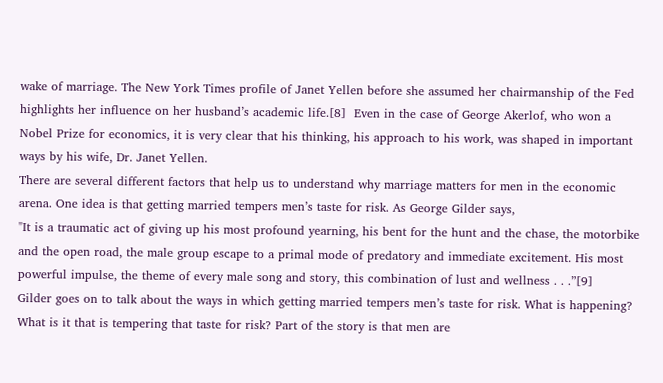wake of marriage. The New York Times profile of Janet Yellen before she assumed her chairmanship of the Fed highlights her influence on her husband’s academic life.[8]  Even in the case of George Akerlof, who won a Nobel Prize for economics, it is very clear that his thinking, his approach to his work, was shaped in important ways by his wife, Dr. Janet Yellen.
There are several different factors that help us to understand why marriage matters for men in the economic arena. One idea is that getting married tempers men’s taste for risk. As George Gilder says,
"It is a traumatic act of giving up his most profound yearning, his bent for the hunt and the chase, the motorbike and the open road, the male group escape to a primal mode of predatory and immediate excitement. His most powerful impulse, the theme of every male song and story, this combination of lust and wellness . . .”[9]
Gilder goes on to talk about the ways in which getting married tempers men’s taste for risk. What is happening? What is it that is tempering that taste for risk? Part of the story is that men are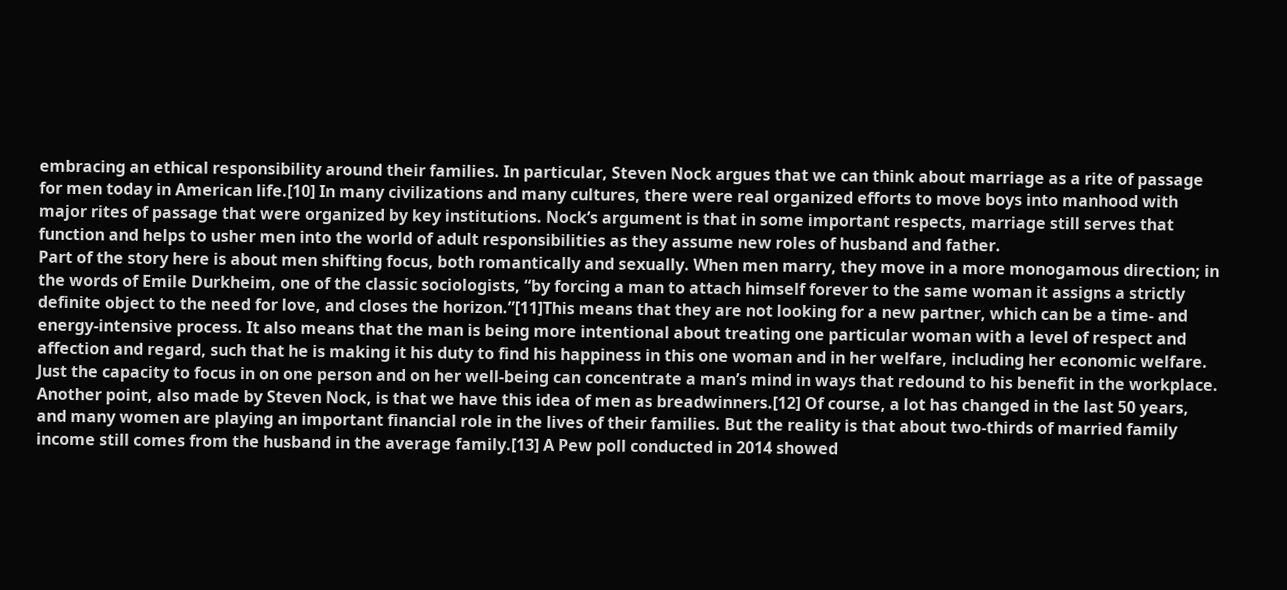embracing an ethical responsibility around their families. In particular, Steven Nock argues that we can think about marriage as a rite of passage for men today in American life.[10] In many civilizations and many cultures, there were real organized efforts to move boys into manhood with major rites of passage that were organized by key institutions. Nock’s argument is that in some important respects, marriage still serves that function and helps to usher men into the world of adult responsibilities as they assume new roles of husband and father.
Part of the story here is about men shifting focus, both romantically and sexually. When men marry, they move in a more monogamous direction; in the words of Emile Durkheim, one of the classic sociologists, “by forcing a man to attach himself forever to the same woman it assigns a strictly definite object to the need for love, and closes the horizon.”[11]This means that they are not looking for a new partner, which can be a time- and energy-intensive process. It also means that the man is being more intentional about treating one particular woman with a level of respect and affection and regard, such that he is making it his duty to find his happiness in this one woman and in her welfare, including her economic welfare. Just the capacity to focus in on one person and on her well-being can concentrate a man’s mind in ways that redound to his benefit in the workplace.
Another point, also made by Steven Nock, is that we have this idea of men as breadwinners.[12] Of course, a lot has changed in the last 50 years, and many women are playing an important financial role in the lives of their families. But the reality is that about two-thirds of married family income still comes from the husband in the average family.[13] A Pew poll conducted in 2014 showed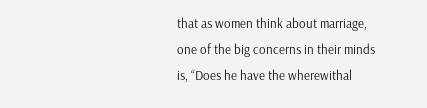that as women think about marriage, one of the big concerns in their minds is, “Does he have the wherewithal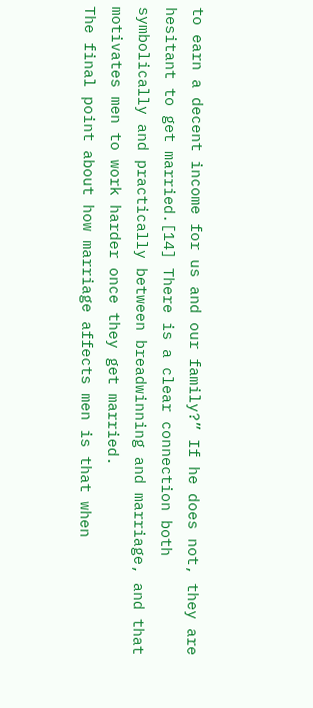to earn a decent income for us and our family?” If he does not, they are hesitant to get married.[14] There is a clear connection both symbolically and practically between breadwinning and marriage, and that motivates men to work harder once they get married.
The final point about how marriage affects men is that when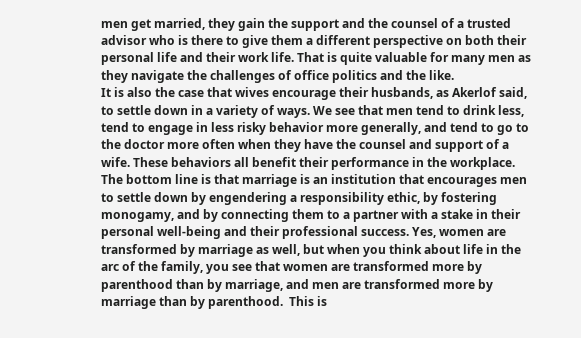men get married, they gain the support and the counsel of a trusted advisor who is there to give them a different perspective on both their personal life and their work life. That is quite valuable for many men as they navigate the challenges of office politics and the like.
It is also the case that wives encourage their husbands, as Akerlof said, to settle down in a variety of ways. We see that men tend to drink less, tend to engage in less risky behavior more generally, and tend to go to the doctor more often when they have the counsel and support of a wife. These behaviors all benefit their performance in the workplace.
The bottom line is that marriage is an institution that encourages men to settle down by engendering a responsibility ethic, by fostering monogamy, and by connecting them to a partner with a stake in their personal well-being and their professional success. Yes, women are transformed by marriage as well, but when you think about life in the arc of the family, you see that women are transformed more by parenthood than by marriage, and men are transformed more by marriage than by parenthood.  This is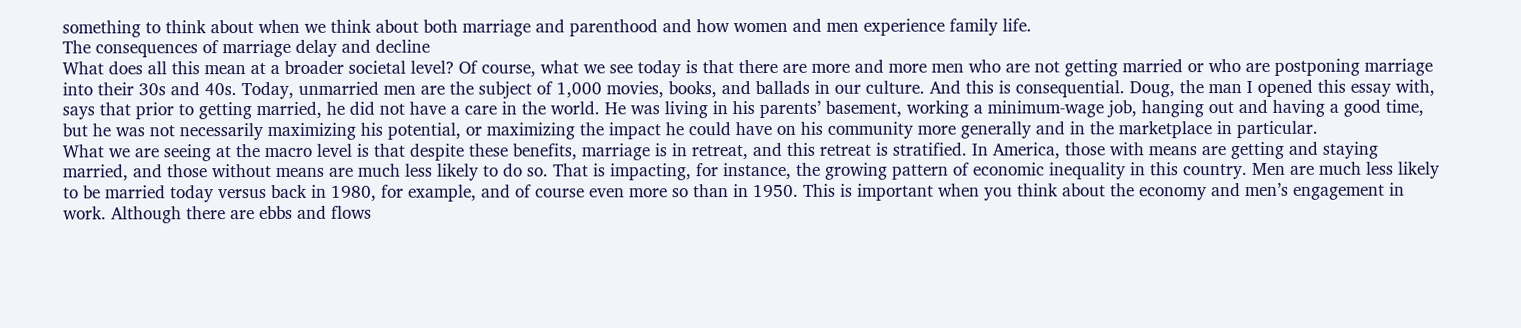something to think about when we think about both marriage and parenthood and how women and men experience family life.
The consequences of marriage delay and decline
What does all this mean at a broader societal level? Of course, what we see today is that there are more and more men who are not getting married or who are postponing marriage into their 30s and 40s. Today, unmarried men are the subject of 1,000 movies, books, and ballads in our culture. And this is consequential. Doug, the man I opened this essay with, says that prior to getting married, he did not have a care in the world. He was living in his parents’ basement, working a minimum-wage job, hanging out and having a good time, but he was not necessarily maximizing his potential, or maximizing the impact he could have on his community more generally and in the marketplace in particular.
What we are seeing at the macro level is that despite these benefits, marriage is in retreat, and this retreat is stratified. In America, those with means are getting and staying married, and those without means are much less likely to do so. That is impacting, for instance, the growing pattern of economic inequality in this country. Men are much less likely to be married today versus back in 1980, for example, and of course even more so than in 1950. This is important when you think about the economy and men’s engagement in work. Although there are ebbs and flows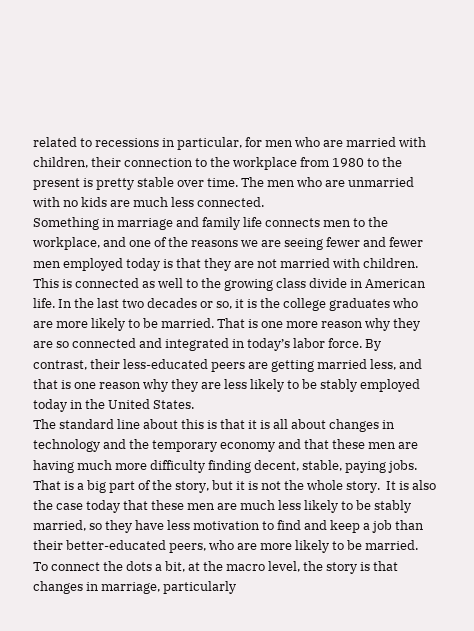related to recessions in particular, for men who are married with children, their connection to the workplace from 1980 to the present is pretty stable over time. The men who are unmarried with no kids are much less connected.
Something in marriage and family life connects men to the workplace, and one of the reasons we are seeing fewer and fewer men employed today is that they are not married with children. This is connected as well to the growing class divide in American life. In the last two decades or so, it is the college graduates who are more likely to be married. That is one more reason why they are so connected and integrated in today’s labor force. By contrast, their less-educated peers are getting married less, and that is one reason why they are less likely to be stably employed today in the United States.
The standard line about this is that it is all about changes in technology and the temporary economy and that these men are having much more difficulty finding decent, stable, paying jobs. That is a big part of the story, but it is not the whole story.  It is also the case today that these men are much less likely to be stably married, so they have less motivation to find and keep a job than their better-educated peers, who are more likely to be married.
To connect the dots a bit, at the macro level, the story is that changes in marriage, particularly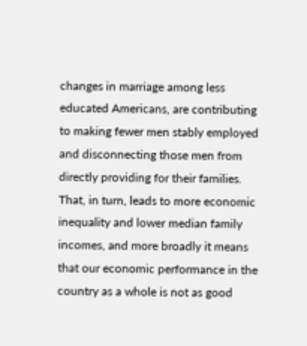changes in marriage among less educated Americans, are contributing to making fewer men stably employed and disconnecting those men from directly providing for their families. That, in turn, leads to more economic inequality and lower median family incomes, and more broadly it means that our economic performance in the country as a whole is not as good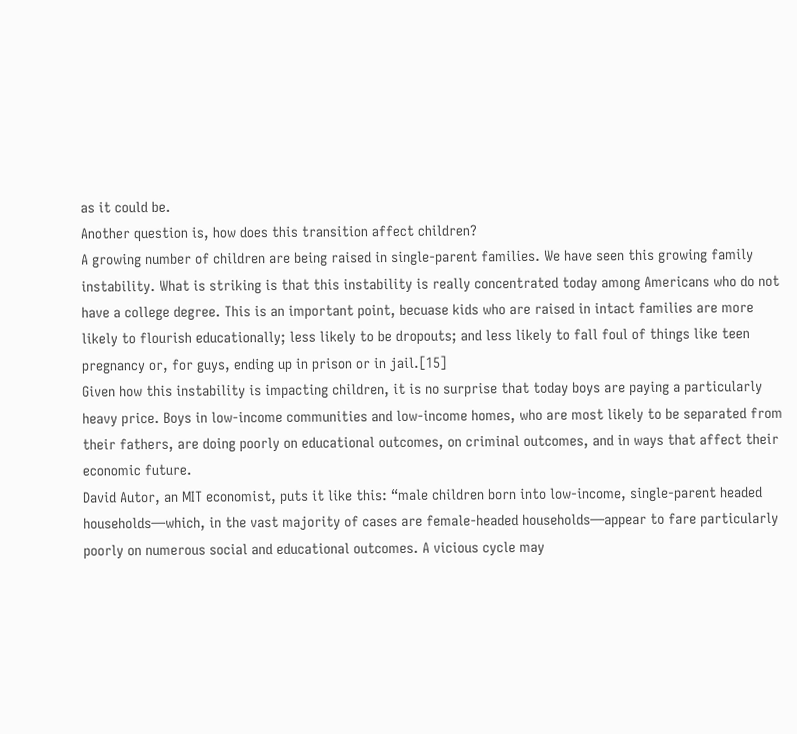as it could be.
Another question is, how does this transition affect children?
A growing number of children are being raised in single-parent families. We have seen this growing family instability. What is striking is that this instability is really concentrated today among Americans who do not have a college degree. This is an important point, becuase kids who are raised in intact families are more likely to flourish educationally; less likely to be dropouts; and less likely to fall foul of things like teen pregnancy or, for guys, ending up in prison or in jail.[15]
Given how this instability is impacting children, it is no surprise that today boys are paying a particularly heavy price. Boys in low-income communities and low-income homes, who are most likely to be separated from their fathers, are doing poorly on educational outcomes, on criminal outcomes, and in ways that affect their economic future.
David Autor, an MIT economist, puts it like this: “male children born into low-income, single-parent headed households—which, in the vast majority of cases are female-headed households—appear to fare particularly poorly on numerous social and educational outcomes. A vicious cycle may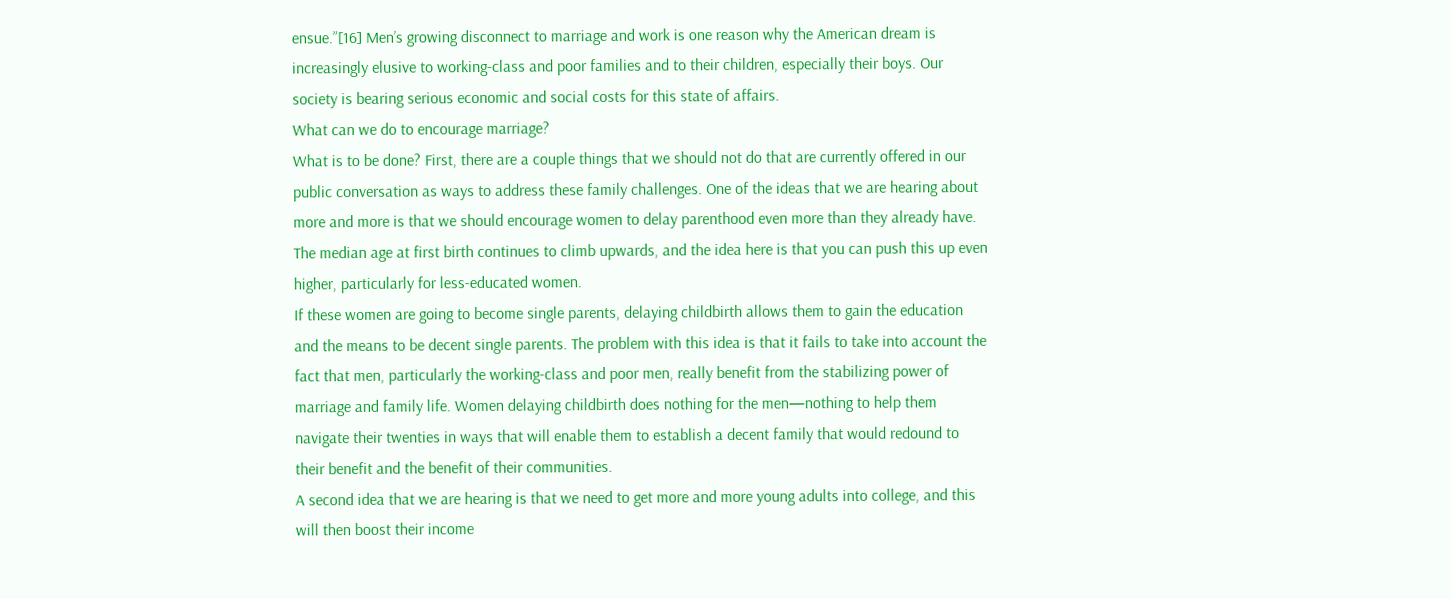ensue.”[16] Men’s growing disconnect to marriage and work is one reason why the American dream is increasingly elusive to working-class and poor families and to their children, especially their boys. Our society is bearing serious economic and social costs for this state of affairs.
What can we do to encourage marriage?
What is to be done? First, there are a couple things that we should not do that are currently offered in our public conversation as ways to address these family challenges. One of the ideas that we are hearing about more and more is that we should encourage women to delay parenthood even more than they already have. The median age at first birth continues to climb upwards, and the idea here is that you can push this up even higher, particularly for less-educated women.
If these women are going to become single parents, delaying childbirth allows them to gain the education and the means to be decent single parents. The problem with this idea is that it fails to take into account the fact that men, particularly the working-class and poor men, really benefit from the stabilizing power of marriage and family life. Women delaying childbirth does nothing for the men—nothing to help them navigate their twenties in ways that will enable them to establish a decent family that would redound to their benefit and the benefit of their communities.
A second idea that we are hearing is that we need to get more and more young adults into college, and this will then boost their income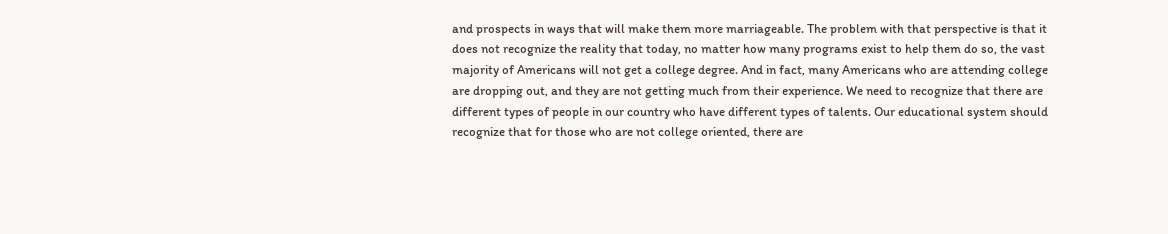and prospects in ways that will make them more marriageable. The problem with that perspective is that it does not recognize the reality that today, no matter how many programs exist to help them do so, the vast majority of Americans will not get a college degree. And in fact, many Americans who are attending college are dropping out, and they are not getting much from their experience. We need to recognize that there are different types of people in our country who have different types of talents. Our educational system should recognize that for those who are not college oriented, there are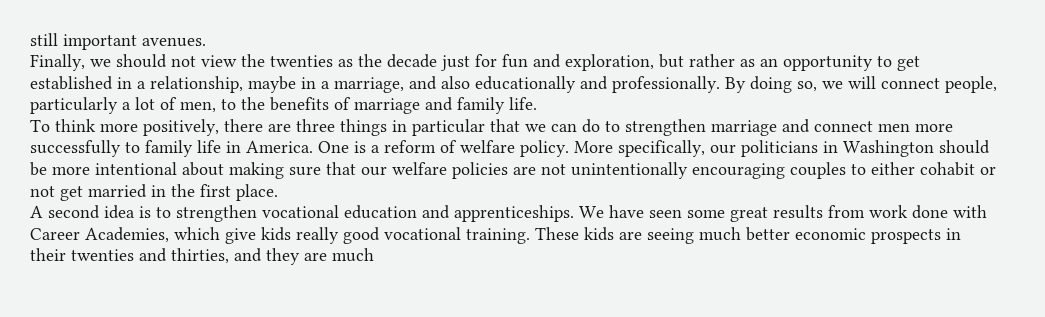still important avenues.
Finally, we should not view the twenties as the decade just for fun and exploration, but rather as an opportunity to get established in a relationship, maybe in a marriage, and also educationally and professionally. By doing so, we will connect people, particularly a lot of men, to the benefits of marriage and family life.
To think more positively, there are three things in particular that we can do to strengthen marriage and connect men more successfully to family life in America. One is a reform of welfare policy. More specifically, our politicians in Washington should be more intentional about making sure that our welfare policies are not unintentionally encouraging couples to either cohabit or not get married in the first place.
A second idea is to strengthen vocational education and apprenticeships. We have seen some great results from work done with Career Academies, which give kids really good vocational training. These kids are seeing much better economic prospects in their twenties and thirties, and they are much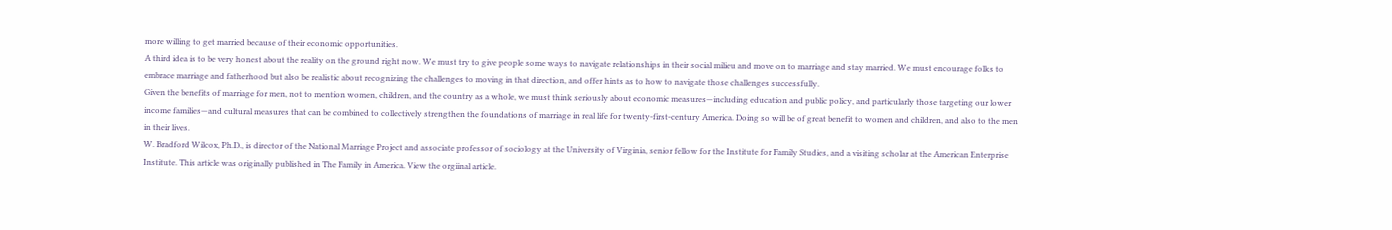more willing to get married because of their economic opportunities.
A third idea is to be very honest about the reality on the ground right now. We must try to give people some ways to navigate relationships in their social milieu and move on to marriage and stay married. We must encourage folks to embrace marriage and fatherhood but also be realistic about recognizing the challenges to moving in that direction, and offer hints as to how to navigate those challenges successfully.
Given the benefits of marriage for men, not to mention women, children, and the country as a whole, we must think seriously about economic measures—including education and public policy, and particularly those targeting our lower income families—and cultural measures that can be combined to collectively strengthen the foundations of marriage in real life for twenty-first-century America. Doing so will be of great benefit to women and children, and also to the men in their lives.
W. Bradford Wilcox, Ph.D., is director of the National Marriage Project and associate professor of sociology at the University of Virginia, senior fellow for the Institute for Family Studies, and a visiting scholar at the American Enterprise Institute. This article was originally published in The Family in America. View the orgiinal article.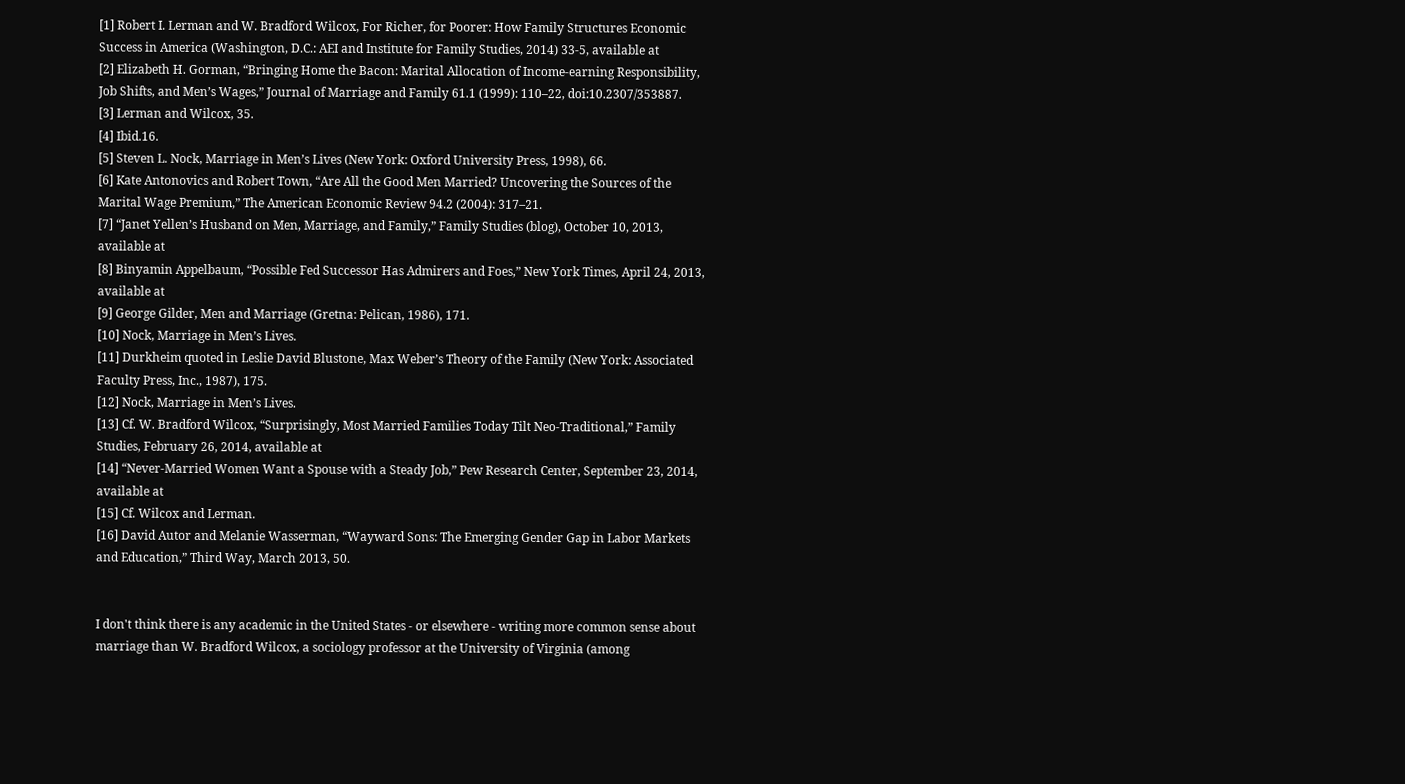[1] Robert I. Lerman and W. Bradford Wilcox, For Richer, for Poorer: How Family Structures Economic Success in America (Washington, D.C.: AEI and Institute for Family Studies, 2014) 33-5, available at
[2] Elizabeth H. Gorman, “Bringing Home the Bacon: Marital Allocation of Income-earning Responsibility, Job Shifts, and Men’s Wages,” Journal of Marriage and Family 61.1 (1999): 110–22, doi:10.2307/353887.
[3] Lerman and Wilcox, 35.
[4] Ibid.16.
[5] Steven L. Nock, Marriage in Men’s Lives (New York: Oxford University Press, 1998), 66.
[6] Kate Antonovics and Robert Town, “Are All the Good Men Married? Uncovering the Sources of the Marital Wage Premium,” The American Economic Review 94.2 (2004): 317–21.
[7] “Janet Yellen’s Husband on Men, Marriage, and Family,” Family Studies (blog), October 10, 2013, available at
[8] Binyamin Appelbaum, “Possible Fed Successor Has Admirers and Foes,” New York Times, April 24, 2013, available at
[9] George Gilder, Men and Marriage (Gretna: Pelican, 1986), 171.
[10] Nock, Marriage in Men’s Lives.
[11] Durkheim quoted in Leslie David Blustone, Max Weber’s Theory of the Family (New York: Associated Faculty Press, Inc., 1987), 175.
[12] Nock, Marriage in Men’s Lives.
[13] Cf. W. Bradford Wilcox, “Surprisingly, Most Married Families Today Tilt Neo-Traditional,” Family Studies, February 26, 2014, available at
[14] “Never-Married Women Want a Spouse with a Steady Job,” Pew Research Center, September 23, 2014, available at
[15] Cf. Wilcox and Lerman.
[16] David Autor and Melanie Wasserman, “Wayward Sons: The Emerging Gender Gap in Labor Markets and Education,” Third Way, March 2013, 50.


I don't think there is any academic in the United States - or elsewhere - writing more common sense about marriage than W. Bradford Wilcox, a sociology professor at the University of Virginia (among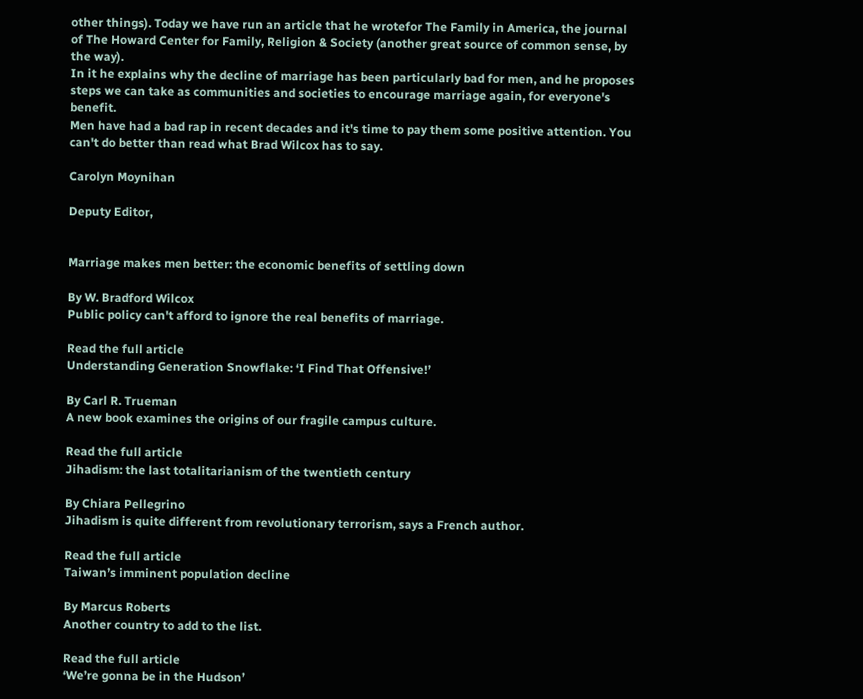other things). Today we have run an article that he wrotefor The Family in America, the journal of The Howard Center for Family, Religion & Society (another great source of common sense, by the way).
In it he explains why the decline of marriage has been particularly bad for men, and he proposes steps we can take as communities and societies to encourage marriage again, for everyone's benefit.
Men have had a bad rap in recent decades and it's time to pay them some positive attention. You can't do better than read what Brad Wilcox has to say.

Carolyn Moynihan

Deputy Editor,


Marriage makes men better: the economic benefits of settling down

By W. Bradford Wilcox
Public policy can't afford to ignore the real benefits of marriage.

Read the full article
Understanding Generation Snowflake: ‘I Find That Offensive!’

By Carl R. Trueman
A new book examines the origins of our fragile campus culture.

Read the full article
Jihadism: the last totalitarianism of the twentieth century

By Chiara Pellegrino
Jihadism is quite different from revolutionary terrorism, says a French author.

Read the full article
Taiwan’s imminent population decline

By Marcus Roberts
Another country to add to the list.

Read the full article
‘We’re gonna be in the Hudson’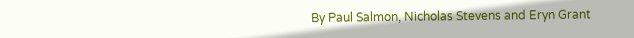By Paul Salmon, Nicholas Stevens and Eryn Grant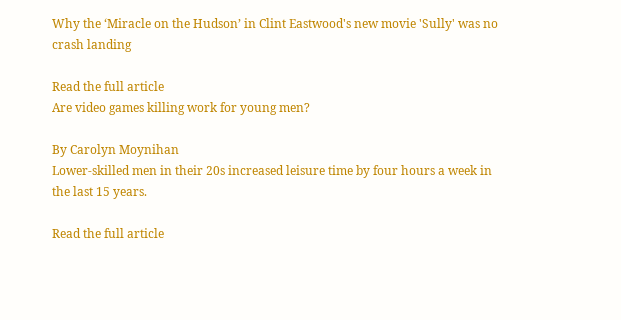Why the ‘Miracle on the Hudson’ in Clint Eastwood's new movie 'Sully' was no crash landing

Read the full article
Are video games killing work for young men?

By Carolyn Moynihan
Lower-skilled men in their 20s increased leisure time by four hours a week in the last 15 years.

Read the full article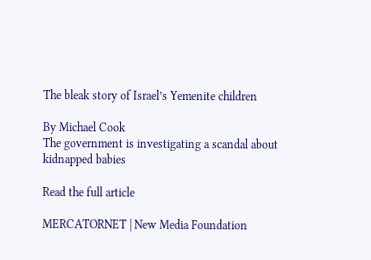The bleak story of Israel’s Yemenite children

By Michael Cook
The government is investigating a scandal about kidnapped babies

Read the full article

MERCATORNET | New Media Foundation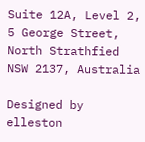Suite 12A, Level 2, 5 George Street, North Strathfied NSW 2137, Australia

Designed by elleston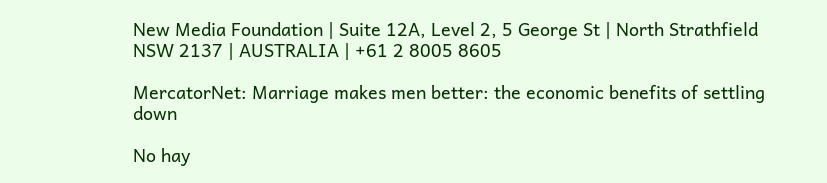New Media Foundation | Suite 12A, Level 2, 5 George St | North Strathfield NSW 2137 | AUSTRALIA | +61 2 8005 8605

MercatorNet: Marriage makes men better: the economic benefits of settling down

No hay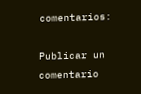comentarios:

Publicar un comentario